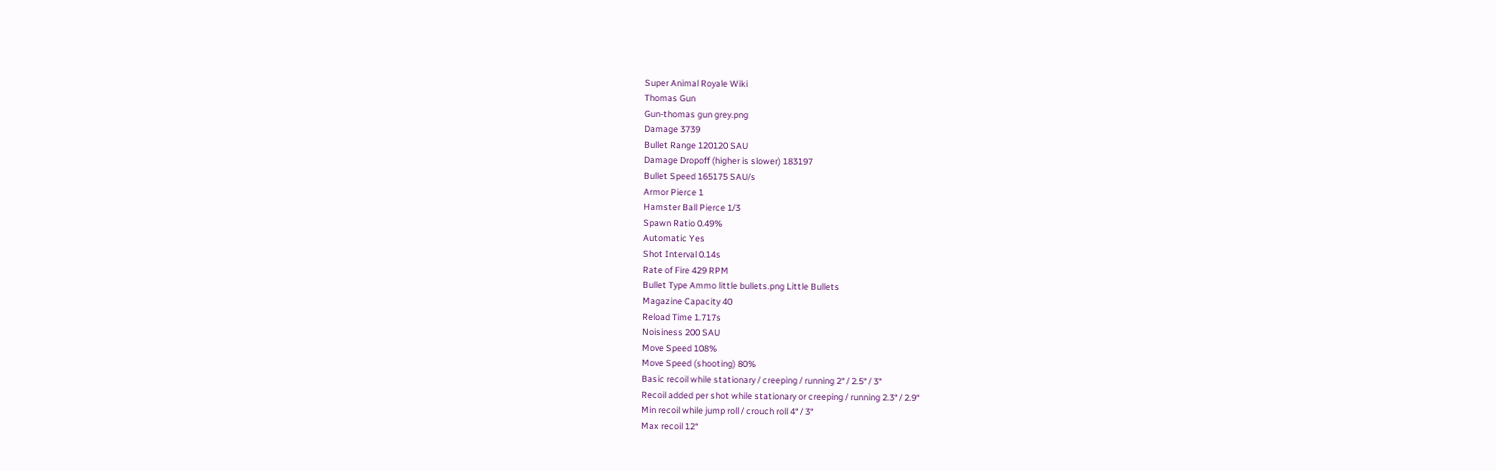Super Animal Royale Wiki
Thomas Gun
Gun-thomas gun grey.png
Damage 3739
Bullet Range 120120 SAU
Damage Dropoff (higher is slower) 183197
Bullet Speed 165175 SAU/s
Armor Pierce 1
Hamster Ball Pierce 1/3
Spawn Ratio 0.49%
Automatic Yes
Shot Interval 0.14s
Rate of Fire 429 RPM
Bullet Type Ammo little bullets.png Little Bullets
Magazine Capacity 40
Reload Time 1.717s
Noisiness 200 SAU
Move Speed 108%
Move Speed (shooting) 80%
Basic recoil while stationary / creeping / running 2° / 2.5° / 3°
Recoil added per shot while stationary or creeping / running 2.3° / 2.9°
Min recoil while jump roll / crouch roll 4° / 3°
Max recoil 12°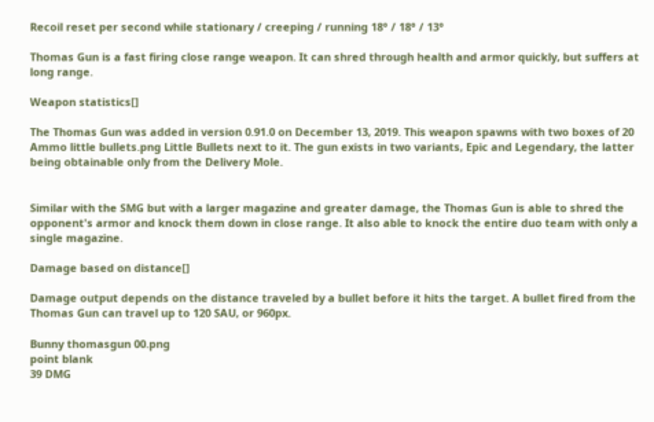Recoil reset per second while stationary / creeping / running 18° / 18° / 13°

Thomas Gun is a fast firing close range weapon. It can shred through health and armor quickly, but suffers at long range.

Weapon statistics[]

The Thomas Gun was added in version 0.91.0 on December 13, 2019. This weapon spawns with two boxes of 20 Ammo little bullets.png Little Bullets next to it. The gun exists in two variants, Epic and Legendary, the latter being obtainable only from the Delivery Mole.


Similar with the SMG but with a larger magazine and greater damage, the Thomas Gun is able to shred the opponent's armor and knock them down in close range. It also able to knock the entire duo team with only a single magazine.

Damage based on distance[]

Damage output depends on the distance traveled by a bullet before it hits the target. A bullet fired from the Thomas Gun can travel up to 120 SAU, or 960px.

Bunny thomasgun 00.png
point blank
39 DMG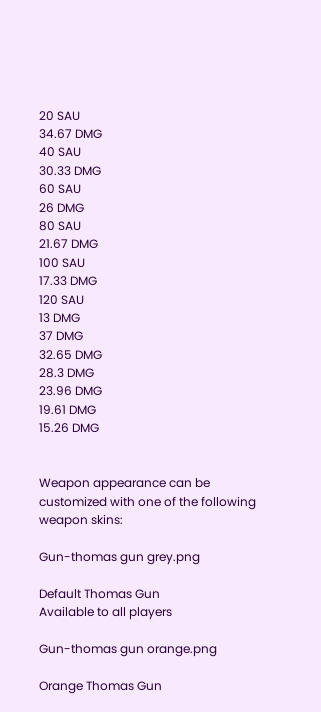20 SAU
34.67 DMG
40 SAU
30.33 DMG
60 SAU
26 DMG
80 SAU
21.67 DMG
100 SAU
17.33 DMG
120 SAU
13 DMG
37 DMG
32.65 DMG
28.3 DMG
23.96 DMG
19.61 DMG
15.26 DMG


Weapon appearance can be customized with one of the following weapon skins:

Gun-thomas gun grey.png

Default Thomas Gun
Available to all players

Gun-thomas gun orange.png

Orange Thomas Gun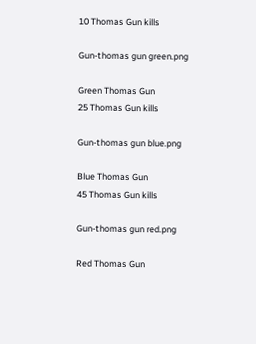10 Thomas Gun kills

Gun-thomas gun green.png

Green Thomas Gun
25 Thomas Gun kills

Gun-thomas gun blue.png

Blue Thomas Gun
45 Thomas Gun kills

Gun-thomas gun red.png

Red Thomas Gun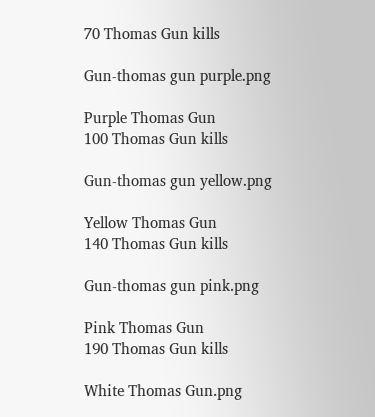70 Thomas Gun kills

Gun-thomas gun purple.png

Purple Thomas Gun
100 Thomas Gun kills

Gun-thomas gun yellow.png

Yellow Thomas Gun
140 Thomas Gun kills

Gun-thomas gun pink.png

Pink Thomas Gun
190 Thomas Gun kills

White Thomas Gun.png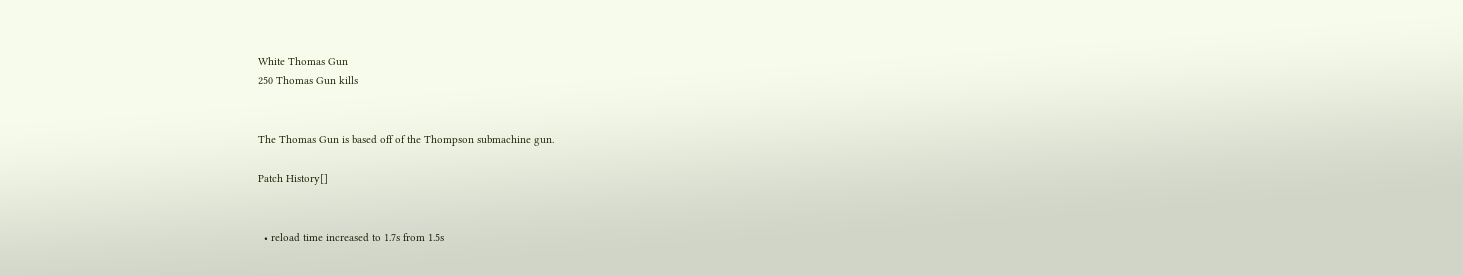White Thomas Gun
250 Thomas Gun kills


The Thomas Gun is based off of the Thompson submachine gun.

Patch History[]


  • reload time increased to 1.7s from 1.5s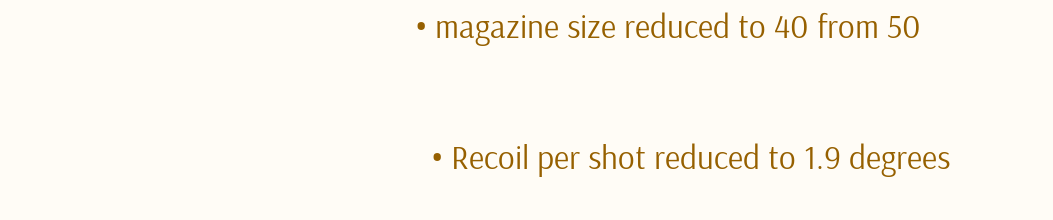• magazine size reduced to 40 from 50


  • Recoil per shot reduced to 1.9 degrees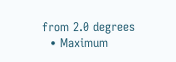from 2.0 degrees
  • Maximum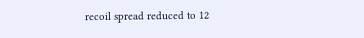recoil spread reduced to 12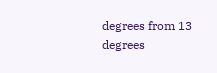degrees from 13 degrees